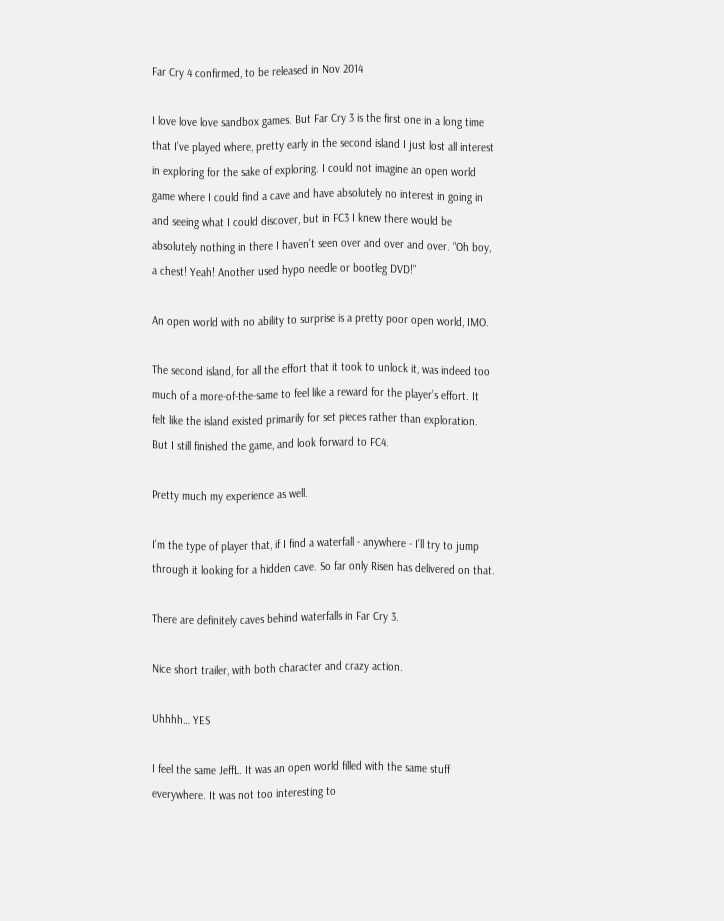Far Cry 4 confirmed, to be released in Nov 2014

I love love love sandbox games. But Far Cry 3 is the first one in a long time that I’ve played where, pretty early in the second island I just lost all interest in exploring for the sake of exploring. I could not imagine an open world game where I could find a cave and have absolutely no interest in going in and seeing what I could discover, but in FC3 I knew there would be absolutely nothing in there I haven’t seen over and over and over. “Oh boy, a chest! Yeah! Another used hypo needle or bootleg DVD!”

An open world with no ability to surprise is a pretty poor open world, IMO.

The second island, for all the effort that it took to unlock it, was indeed too much of a more-of-the-same to feel like a reward for the player’s effort. It felt like the island existed primarily for set pieces rather than exploration. But I still finished the game, and look forward to FC4.

Pretty much my experience as well.

I’m the type of player that, if I find a waterfall - anywhere - I’ll try to jump through it looking for a hidden cave. So far only Risen has delivered on that.

There are definitely caves behind waterfalls in Far Cry 3.

Nice short trailer, with both character and crazy action.

Uhhhh… YES

I feel the same JeffL. It was an open world filled with the same stuff everywhere. It was not too interesting to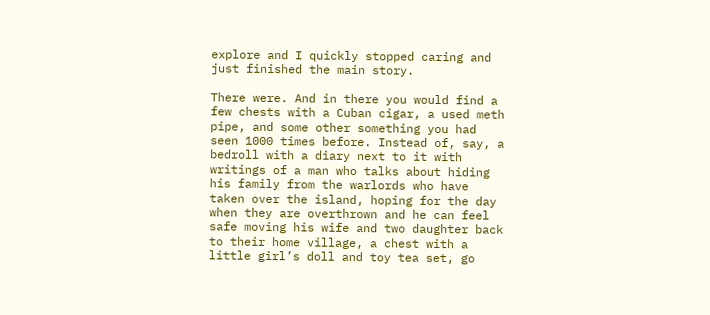explore and I quickly stopped caring and just finished the main story.

There were. And in there you would find a few chests with a Cuban cigar, a used meth pipe, and some other something you had seen 1000 times before. Instead of, say, a bedroll with a diary next to it with writings of a man who talks about hiding his family from the warlords who have taken over the island, hoping for the day when they are overthrown and he can feel safe moving his wife and two daughter back to their home village, a chest with a little girl’s doll and toy tea set, go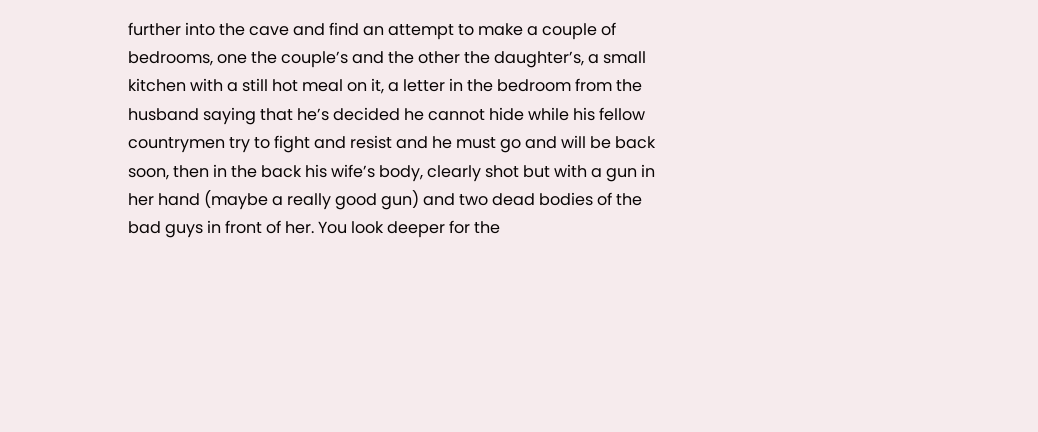further into the cave and find an attempt to make a couple of bedrooms, one the couple’s and the other the daughter’s, a small kitchen with a still hot meal on it, a letter in the bedroom from the husband saying that he’s decided he cannot hide while his fellow countrymen try to fight and resist and he must go and will be back soon, then in the back his wife’s body, clearly shot but with a gun in her hand (maybe a really good gun) and two dead bodies of the bad guys in front of her. You look deeper for the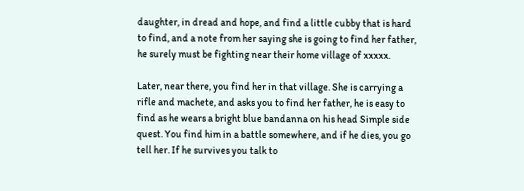daughter, in dread and hope, and find a little cubby that is hard to find, and a note from her saying she is going to find her father, he surely must be fighting near their home village of xxxxx.

Later, near there, you find her in that village. She is carrying a rifle and machete, and asks you to find her father, he is easy to find as he wears a bright blue bandanna on his head Simple side quest. You find him in a battle somewhere, and if he dies, you go tell her. If he survives you talk to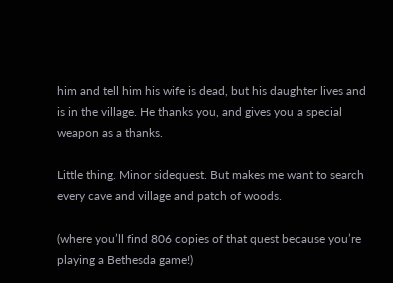him and tell him his wife is dead, but his daughter lives and is in the village. He thanks you, and gives you a special weapon as a thanks.

Little thing. Minor sidequest. But makes me want to search every cave and village and patch of woods.

(where you’ll find 806 copies of that quest because you’re playing a Bethesda game!)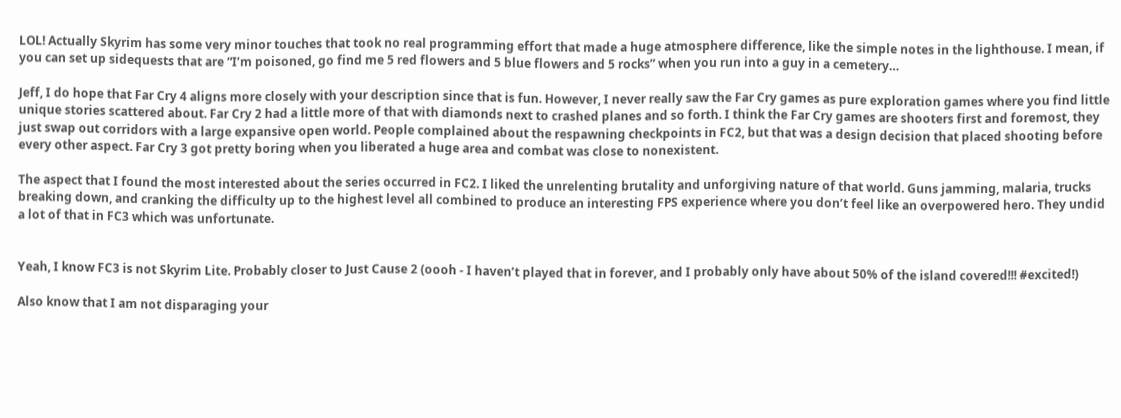LOL! Actually Skyrim has some very minor touches that took no real programming effort that made a huge atmosphere difference, like the simple notes in the lighthouse. I mean, if you can set up sidequests that are “I’m poisoned, go find me 5 red flowers and 5 blue flowers and 5 rocks” when you run into a guy in a cemetery…

Jeff, I do hope that Far Cry 4 aligns more closely with your description since that is fun. However, I never really saw the Far Cry games as pure exploration games where you find little unique stories scattered about. Far Cry 2 had a little more of that with diamonds next to crashed planes and so forth. I think the Far Cry games are shooters first and foremost, they just swap out corridors with a large expansive open world. People complained about the respawning checkpoints in FC2, but that was a design decision that placed shooting before every other aspect. Far Cry 3 got pretty boring when you liberated a huge area and combat was close to nonexistent.

The aspect that I found the most interested about the series occurred in FC2. I liked the unrelenting brutality and unforgiving nature of that world. Guns jamming, malaria, trucks breaking down, and cranking the difficulty up to the highest level all combined to produce an interesting FPS experience where you don’t feel like an overpowered hero. They undid a lot of that in FC3 which was unfortunate.


Yeah, I know FC3 is not Skyrim Lite. Probably closer to Just Cause 2 (oooh - I haven’t played that in forever, and I probably only have about 50% of the island covered!!! #excited!)

Also know that I am not disparaging your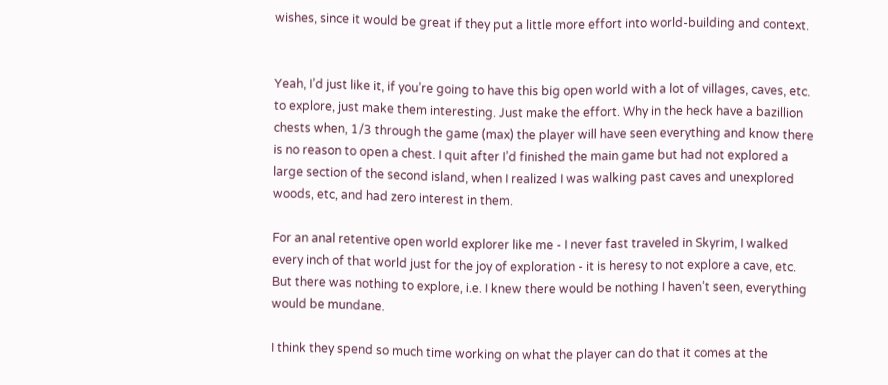wishes, since it would be great if they put a little more effort into world-building and context.


Yeah, I’d just like it, if you’re going to have this big open world with a lot of villages, caves, etc. to explore, just make them interesting. Just make the effort. Why in the heck have a bazillion chests when, 1/3 through the game (max) the player will have seen everything and know there is no reason to open a chest. I quit after I’d finished the main game but had not explored a large section of the second island, when I realized I was walking past caves and unexplored woods, etc, and had zero interest in them.

For an anal retentive open world explorer like me - I never fast traveled in Skyrim, I walked every inch of that world just for the joy of exploration - it is heresy to not explore a cave, etc. But there was nothing to explore, i.e. I knew there would be nothing I haven’t seen, everything would be mundane.

I think they spend so much time working on what the player can do that it comes at the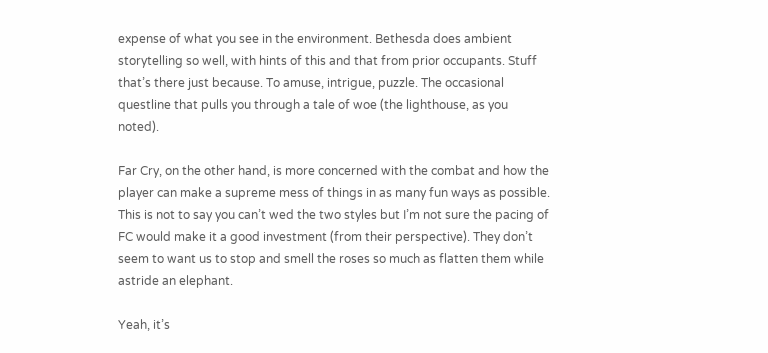expense of what you see in the environment. Bethesda does ambient storytelling so well, with hints of this and that from prior occupants. Stuff that’s there just because. To amuse, intrigue, puzzle. The occasional questline that pulls you through a tale of woe (the lighthouse, as you noted).

Far Cry, on the other hand, is more concerned with the combat and how the player can make a supreme mess of things in as many fun ways as possible. This is not to say you can’t wed the two styles but I’m not sure the pacing of FC would make it a good investment (from their perspective). They don’t seem to want us to stop and smell the roses so much as flatten them while astride an elephant.

Yeah, it’s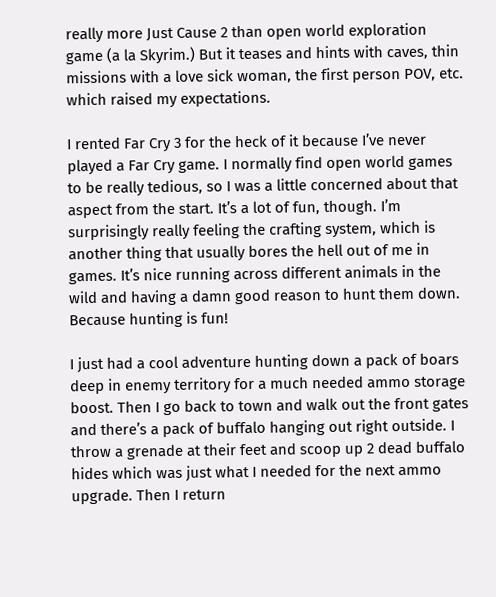really more Just Cause 2 than open world exploration game (a la Skyrim.) But it teases and hints with caves, thin missions with a love sick woman, the first person POV, etc. which raised my expectations.

I rented Far Cry 3 for the heck of it because I’ve never played a Far Cry game. I normally find open world games to be really tedious, so I was a little concerned about that aspect from the start. It’s a lot of fun, though. I’m surprisingly really feeling the crafting system, which is another thing that usually bores the hell out of me in games. It’s nice running across different animals in the wild and having a damn good reason to hunt them down. Because hunting is fun!

I just had a cool adventure hunting down a pack of boars deep in enemy territory for a much needed ammo storage boost. Then I go back to town and walk out the front gates and there’s a pack of buffalo hanging out right outside. I throw a grenade at their feet and scoop up 2 dead buffalo hides which was just what I needed for the next ammo upgrade. Then I return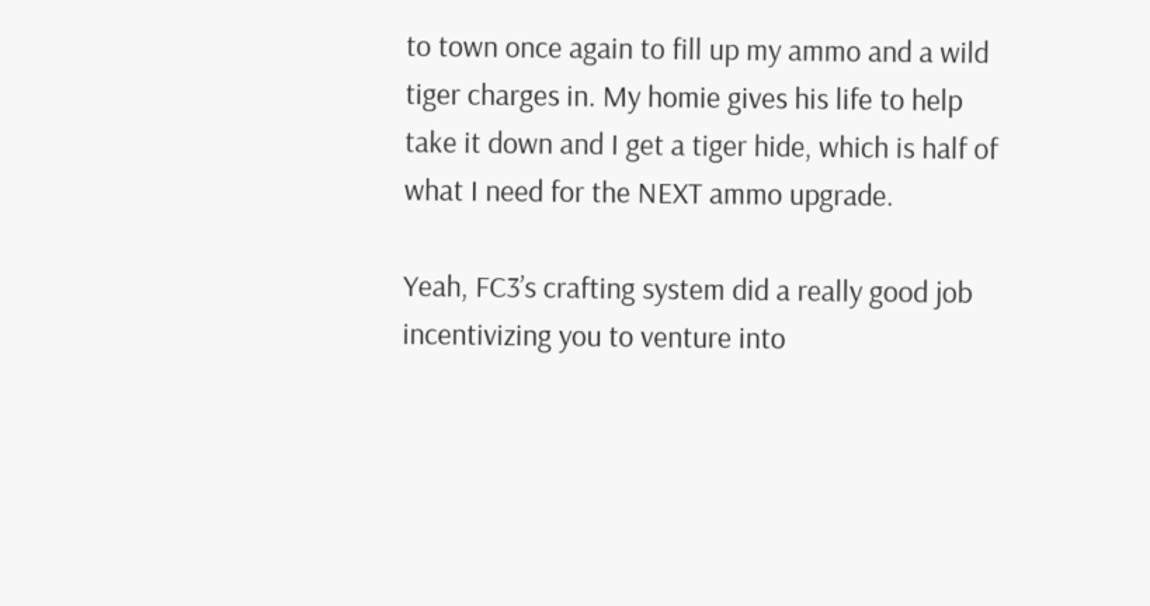to town once again to fill up my ammo and a wild tiger charges in. My homie gives his life to help take it down and I get a tiger hide, which is half of what I need for the NEXT ammo upgrade.

Yeah, FC3’s crafting system did a really good job incentivizing you to venture into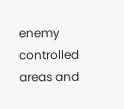enemy controlled areas and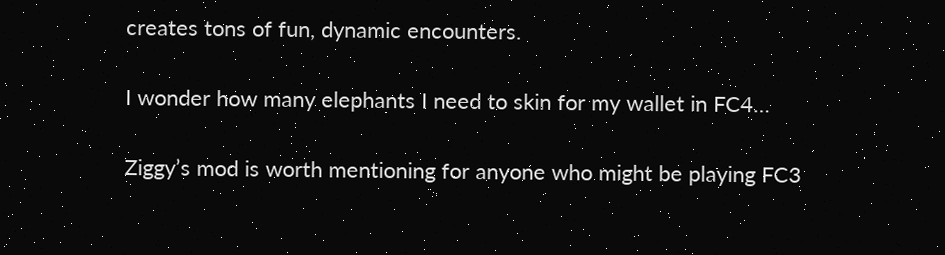creates tons of fun, dynamic encounters.

I wonder how many elephants I need to skin for my wallet in FC4…

Ziggy’s mod is worth mentioning for anyone who might be playing FC3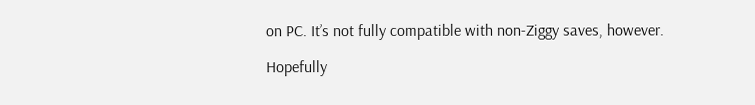on PC. It’s not fully compatible with non-Ziggy saves, however.

Hopefully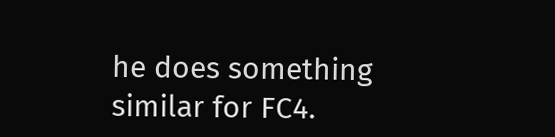he does something similar for FC4.